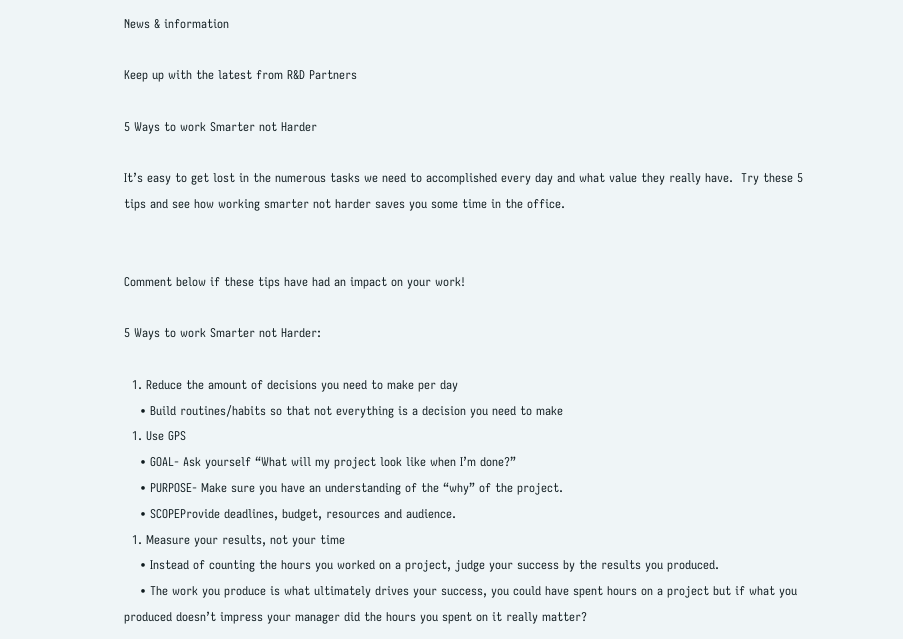News & information

Keep up with the latest from R&D Partners

5 Ways to work Smarter not Harder

It’s easy to get lost in the numerous tasks we need to accomplished every day and what value they really have.  Try these 5 tips and see how working smarter not harder saves you some time in the office.


Comment below if these tips have had an impact on your work!

5 Ways to work Smarter not Harder:

  1. Reduce the amount of decisions you need to make per day
    • Build routines/habits so that not everything is a decision you need to make
  1. Use GPS
    • GOAL- Ask yourself “What will my project look like when I’m done?”
    • PURPOSE- Make sure you have an understanding of the “why” of the project.
    • SCOPEProvide deadlines, budget, resources and audience.
  1. Measure your results, not your time
    • Instead of counting the hours you worked on a project, judge your success by the results you produced.
    • The work you produce is what ultimately drives your success, you could have spent hours on a project but if what you produced doesn’t impress your manager did the hours you spent on it really matter?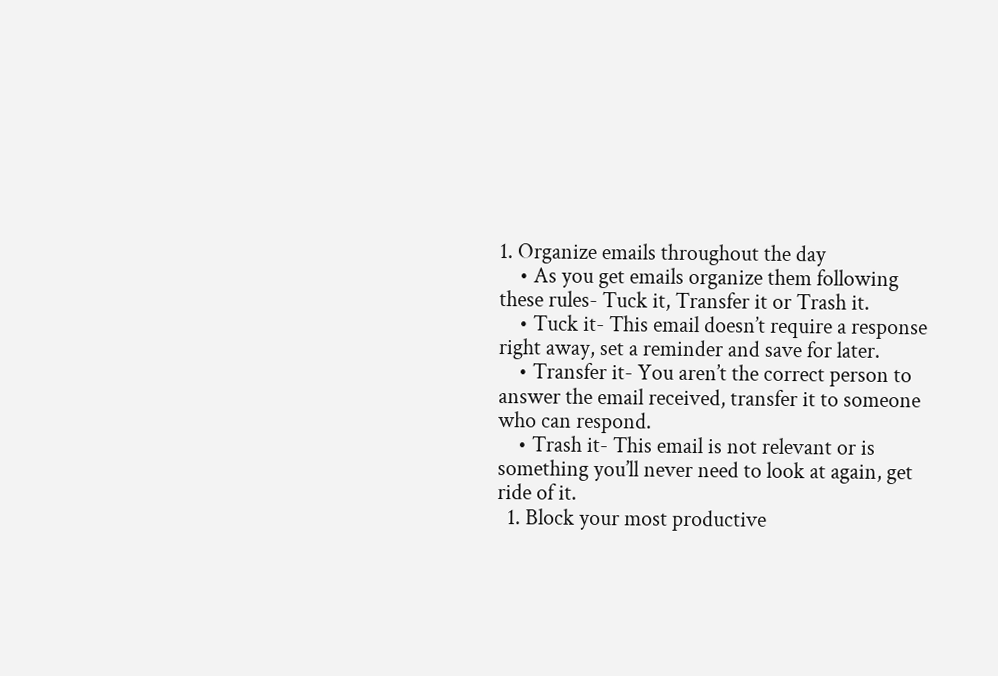1. Organize emails throughout the day
    • As you get emails organize them following these rules- Tuck it, Transfer it or Trash it.
    • Tuck it- This email doesn’t require a response right away, set a reminder and save for later.
    • Transfer it- You aren’t the correct person to answer the email received, transfer it to someone who can respond.
    • Trash it- This email is not relevant or is something you’ll never need to look at again, get ride of it.
  1. Block your most productive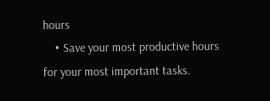hours
    • Save your most productive hours for your most important tasks.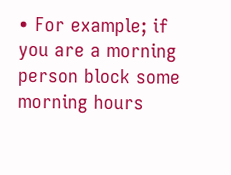• For example; if you are a morning person block some morning hours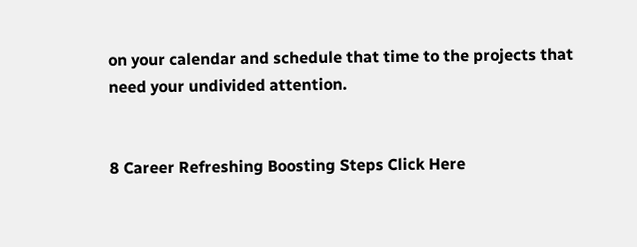on your calendar and schedule that time to the projects that need your undivided attention.


8 Career Refreshing Boosting Steps Click Here